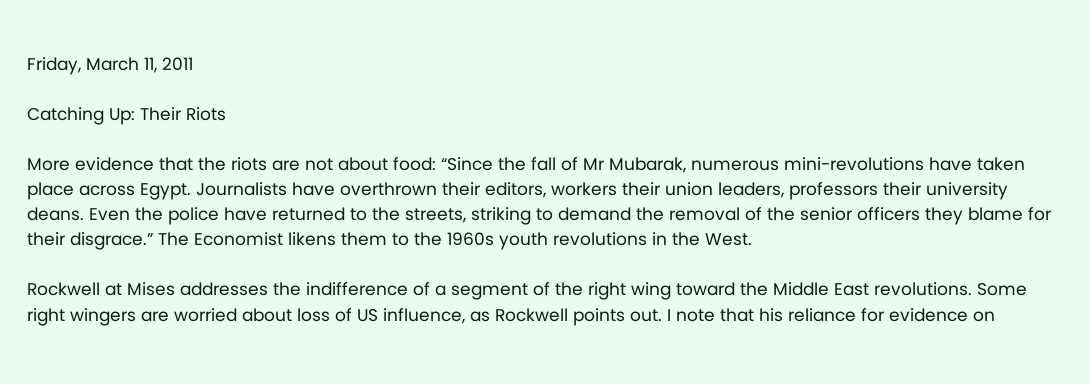Friday, March 11, 2011

Catching Up: Their Riots

More evidence that the riots are not about food: “Since the fall of Mr Mubarak, numerous mini-revolutions have taken place across Egypt. Journalists have overthrown their editors, workers their union leaders, professors their university deans. Even the police have returned to the streets, striking to demand the removal of the senior officers they blame for their disgrace.” The Economist likens them to the 1960s youth revolutions in the West.

Rockwell at Mises addresses the indifference of a segment of the right wing toward the Middle East revolutions. Some right wingers are worried about loss of US influence, as Rockwell points out. I note that his reliance for evidence on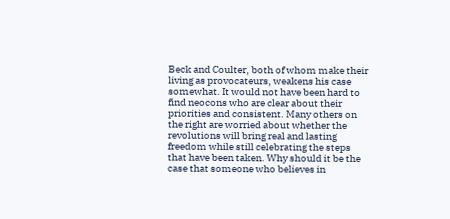Beck and Coulter, both of whom make their living as provocateurs, weakens his case somewhat. It would not have been hard to find neocons who are clear about their priorities and consistent. Many others on the right are worried about whether the revolutions will bring real and lasting freedom while still celebrating the steps that have been taken. Why should it be the case that someone who believes in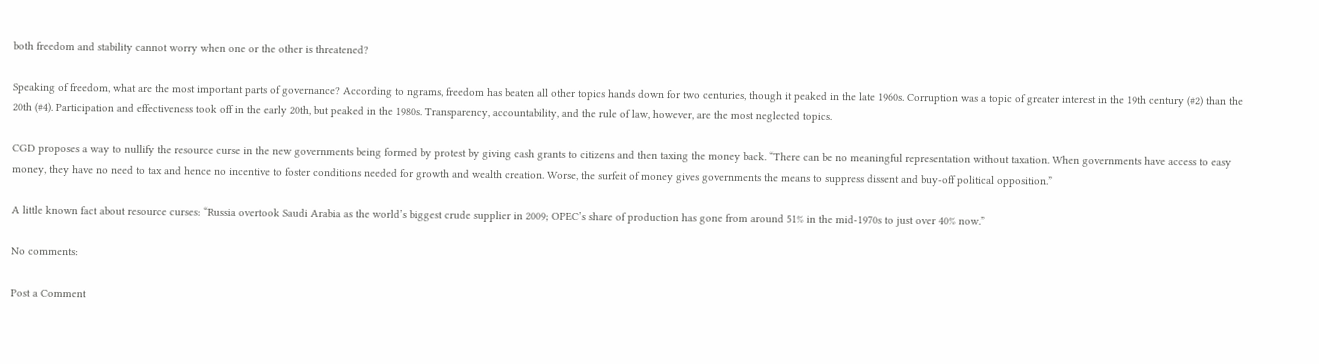both freedom and stability cannot worry when one or the other is threatened?

Speaking of freedom, what are the most important parts of governance? According to ngrams, freedom has beaten all other topics hands down for two centuries, though it peaked in the late 1960s. Corruption was a topic of greater interest in the 19th century (#2) than the 20th (#4). Participation and effectiveness took off in the early 20th, but peaked in the 1980s. Transparency, accountability, and the rule of law, however, are the most neglected topics.

CGD proposes a way to nullify the resource curse in the new governments being formed by protest by giving cash grants to citizens and then taxing the money back. “There can be no meaningful representation without taxation. When governments have access to easy money, they have no need to tax and hence no incentive to foster conditions needed for growth and wealth creation. Worse, the surfeit of money gives governments the means to suppress dissent and buy-off political opposition.”

A little known fact about resource curses: “Russia overtook Saudi Arabia as the world’s biggest crude supplier in 2009; OPEC’s share of production has gone from around 51% in the mid-1970s to just over 40% now.”

No comments:

Post a Comment